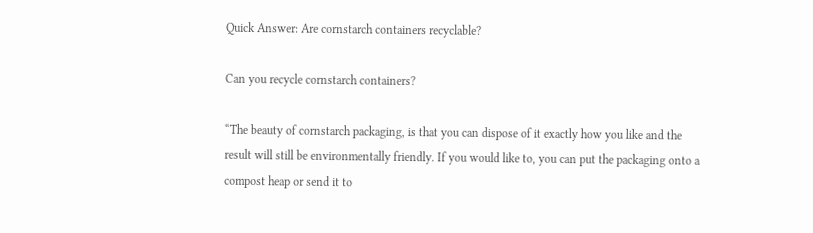Quick Answer: Are cornstarch containers recyclable?

Can you recycle cornstarch containers?

“The beauty of cornstarch packaging, is that you can dispose of it exactly how you like and the result will still be environmentally friendly. If you would like to, you can put the packaging onto a compost heap or send it to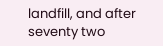landfill, and after seventy two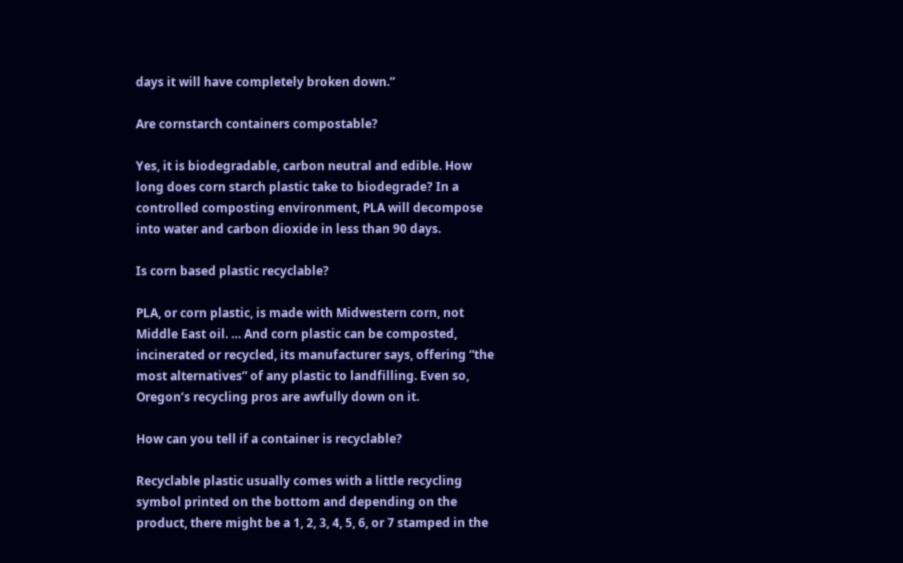days it will have completely broken down.”

Are cornstarch containers compostable?

Yes, it is biodegradable, carbon neutral and edible. How long does corn starch plastic take to biodegrade? In a controlled composting environment, PLA will decompose into water and carbon dioxide in less than 90 days.

Is corn based plastic recyclable?

PLA, or corn plastic, is made with Midwestern corn, not Middle East oil. … And corn plastic can be composted, incinerated or recycled, its manufacturer says, offering “the most alternatives” of any plastic to landfilling. Even so, Oregon’s recycling pros are awfully down on it.

How can you tell if a container is recyclable?

Recyclable plastic usually comes with a little recycling symbol printed on the bottom and depending on the product, there might be a 1, 2, 3, 4, 5, 6, or 7 stamped in the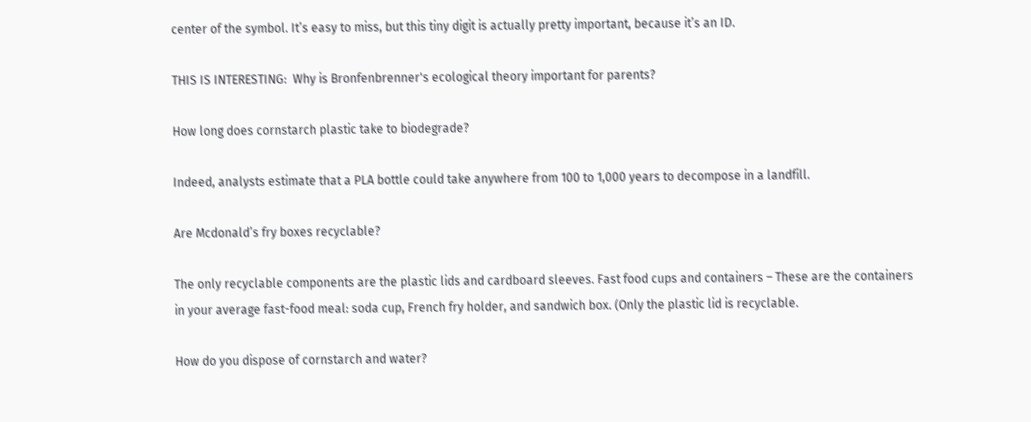center of the symbol. It’s easy to miss, but this tiny digit is actually pretty important, because it’s an ID.

THIS IS INTERESTING:  Why is Bronfenbrenner's ecological theory important for parents?

How long does cornstarch plastic take to biodegrade?

Indeed, analysts estimate that a PLA bottle could take anywhere from 100 to 1,000 years to decompose in a landfill.

Are Mcdonald’s fry boxes recyclable?

The only recyclable components are the plastic lids and cardboard sleeves. Fast food cups and containers – These are the containers in your average fast-food meal: soda cup, French fry holder, and sandwich box. (Only the plastic lid is recyclable.

How do you dispose of cornstarch and water?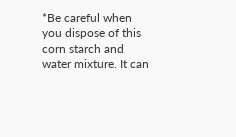*Be careful when you dispose of this corn starch and water mixture. It can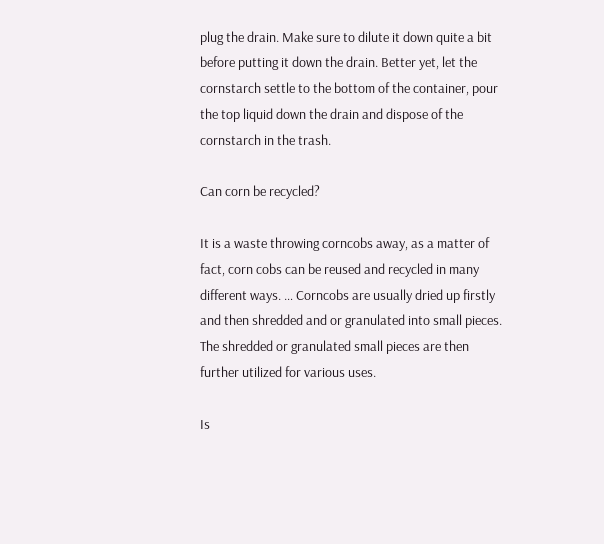plug the drain. Make sure to dilute it down quite a bit before putting it down the drain. Better yet, let the cornstarch settle to the bottom of the container, pour the top liquid down the drain and dispose of the cornstarch in the trash.

Can corn be recycled?

It is a waste throwing corncobs away, as a matter of fact, corn cobs can be reused and recycled in many different ways. … Corncobs are usually dried up firstly and then shredded and or granulated into small pieces. The shredded or granulated small pieces are then further utilized for various uses.

Is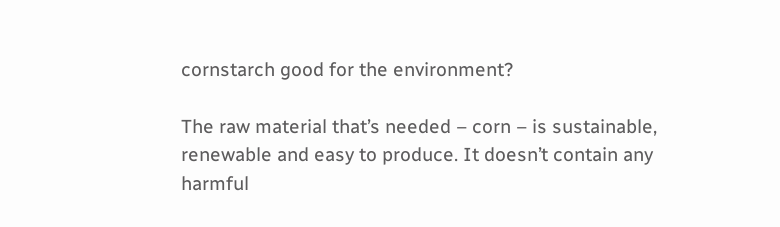cornstarch good for the environment?

The raw material that’s needed – corn – is sustainable, renewable and easy to produce. It doesn’t contain any harmful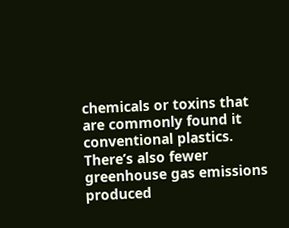chemicals or toxins that are commonly found it conventional plastics. There’s also fewer greenhouse gas emissions produced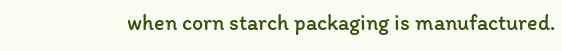when corn starch packaging is manufactured.